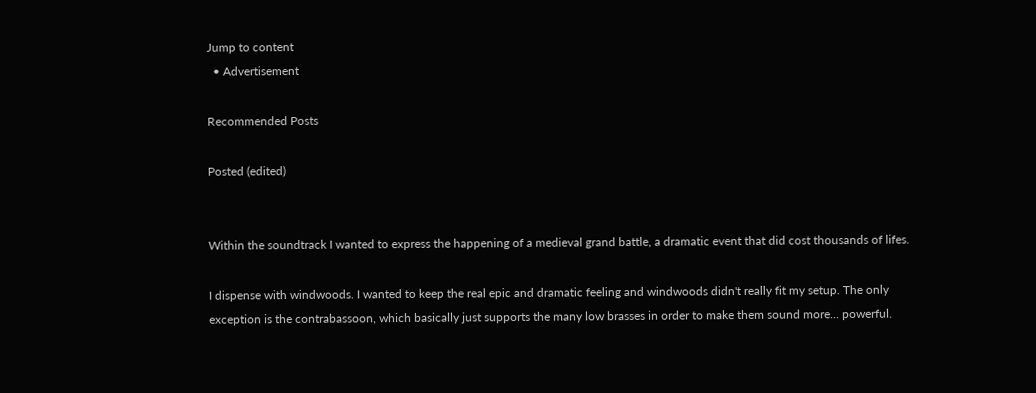Jump to content
  • Advertisement

Recommended Posts

Posted (edited)


Within the soundtrack I wanted to express the happening of a medieval grand battle, a dramatic event that did cost thousands of lifes.

I dispense with windwoods. I wanted to keep the real epic and dramatic feeling and windwoods didn't really fit my setup. The only exception is the contrabassoon, which basically just supports the many low brasses in order to make them sound more... powerful.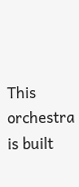This orchestra is built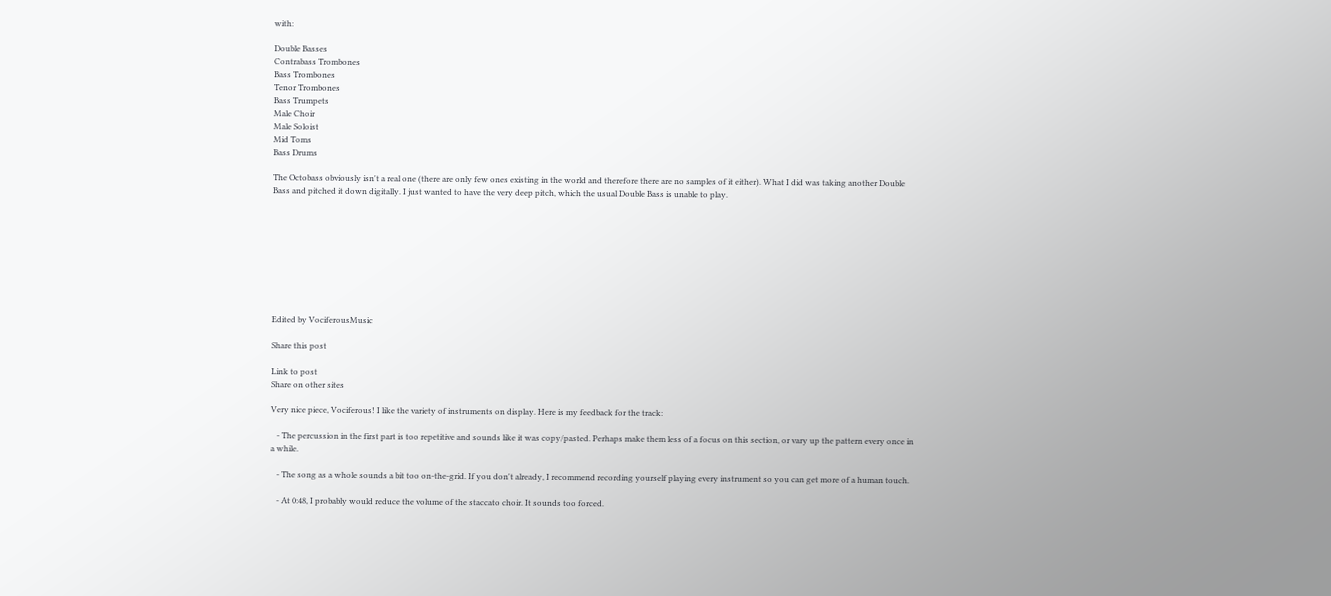with:

Double Basses
Contrabass Trombones
Bass Trombones
Tenor Trombones
Bass Trumpets
Male Choir
Male Soloist
Mid Toms
Bass Drums

The Octobass obviously isn't a real one (there are only few ones existing in the world and therefore there are no samples of it either). What I did was taking another Double Bass and pitched it down digitally. I just wanted to have the very deep pitch, which the usual Double Bass is unable to play.









Edited by VociferousMusic

Share this post

Link to post
Share on other sites

Very nice piece, Vociferous! I like the variety of instruments on display. Here is my feedback for the track:

   - The percussion in the first part is too repetitive and sounds like it was copy/pasted. Perhaps make them less of a focus on this section, or vary up the pattern every once in a while.

   - The song as a whole sounds a bit too on-the-grid. If you don't already, I recommend recording yourself playing every instrument so you can get more of a human touch.

   - At 0:48, I probably would reduce the volume of the staccato choir. It sounds too forced.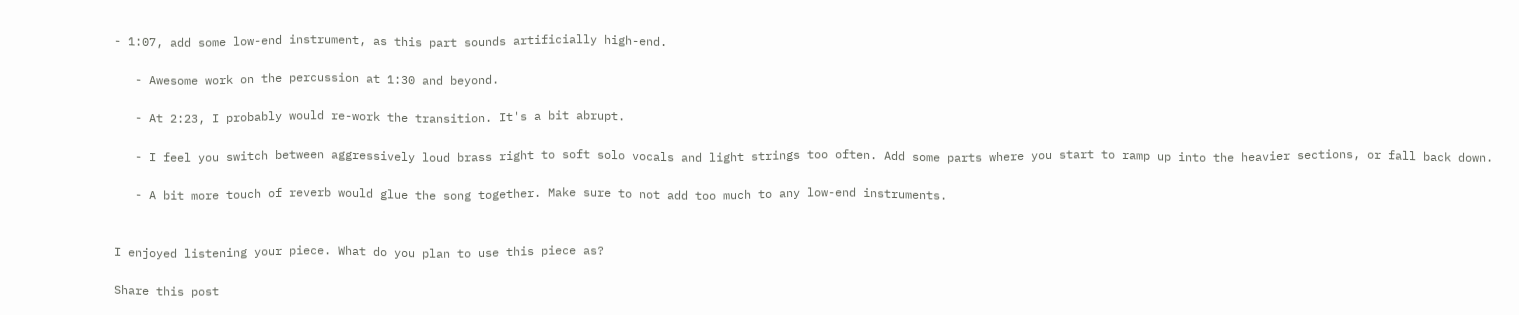- 1:07, add some low-end instrument, as this part sounds artificially high-end.

   - Awesome work on the percussion at 1:30 and beyond.

   - At 2:23, I probably would re-work the transition. It's a bit abrupt.

   - I feel you switch between aggressively loud brass right to soft solo vocals and light strings too often. Add some parts where you start to ramp up into the heavier sections, or fall back down.

   - A bit more touch of reverb would glue the song together. Make sure to not add too much to any low-end instruments.


I enjoyed listening your piece. What do you plan to use this piece as?

Share this post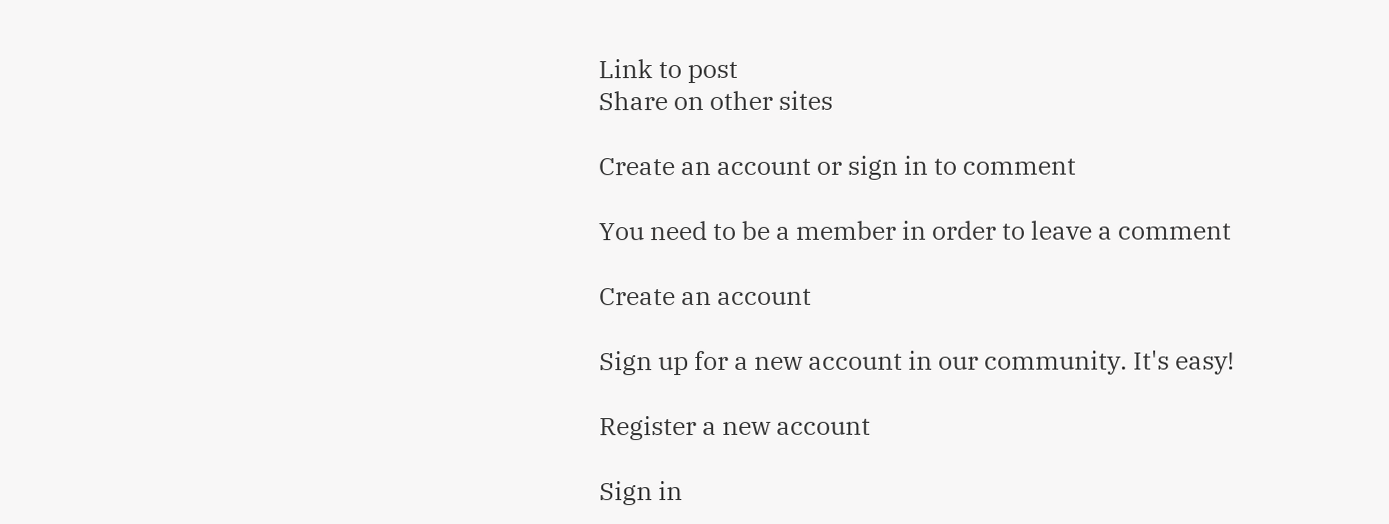Link to post
Share on other sites

Create an account or sign in to comment

You need to be a member in order to leave a comment

Create an account

Sign up for a new account in our community. It's easy!

Register a new account

Sign in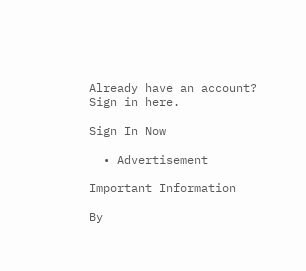Already have an account? Sign in here.

Sign In Now

  • Advertisement

Important Information

By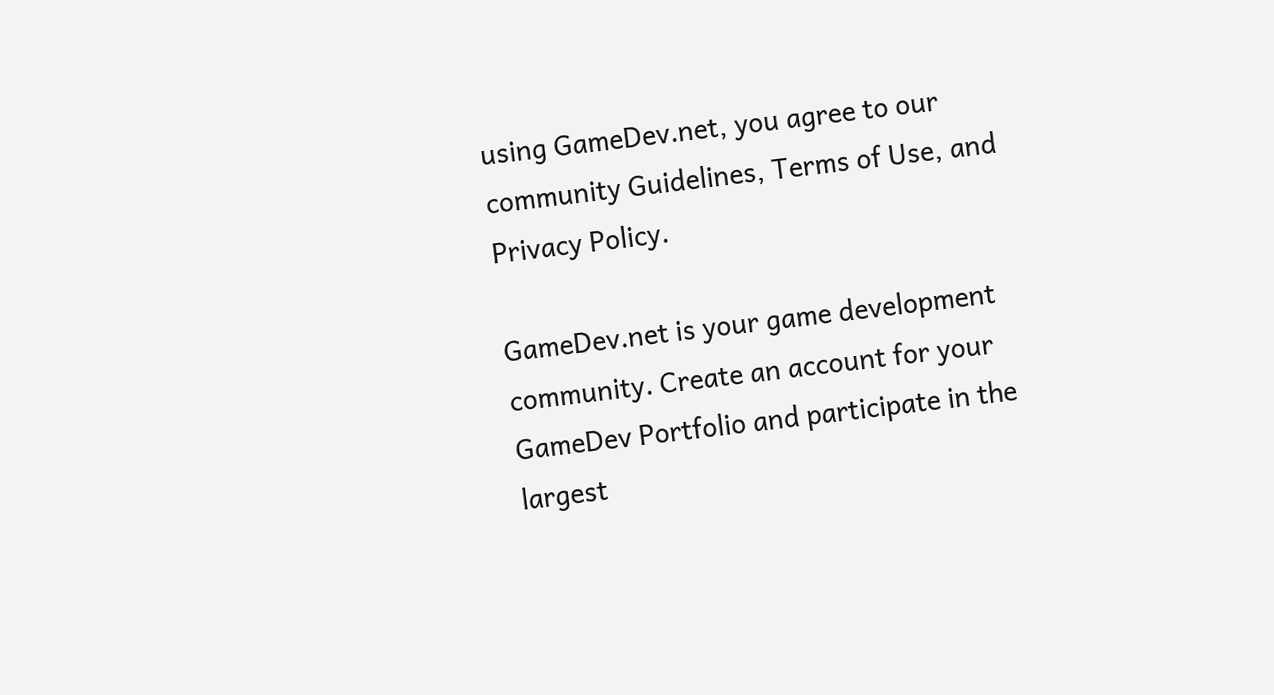using GameDev.net, you agree to our community Guidelines, Terms of Use, and Privacy Policy.

GameDev.net is your game development community. Create an account for your GameDev Portfolio and participate in the largest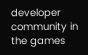developer community in the games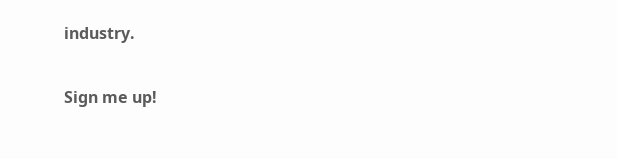industry.

Sign me up!